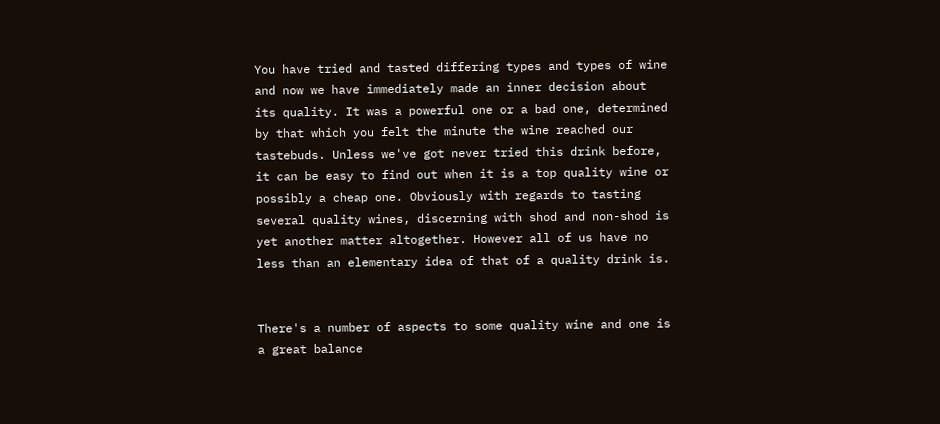You have tried and tasted differing types and types of wine and now we have immediately made an inner decision about its quality. It was a powerful one or a bad one, determined by that which you felt the minute the wine reached our tastebuds. Unless we've got never tried this drink before, it can be easy to find out when it is a top quality wine or possibly a cheap one. Obviously with regards to tasting several quality wines, discerning with shod and non-shod is yet another matter altogether. However all of us have no less than an elementary idea of that of a quality drink is.


There's a number of aspects to some quality wine and one is a great balance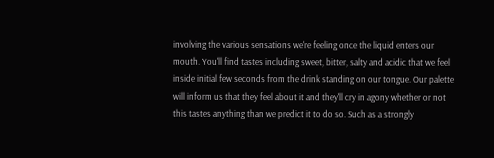involving the various sensations we're feeling once the liquid enters our mouth. You'll find tastes including sweet, bitter, salty and acidic that we feel inside initial few seconds from the drink standing on our tongue. Our palette will inform us that they feel about it and they'll cry in agony whether or not this tastes anything than we predict it to do so. Such as a strongly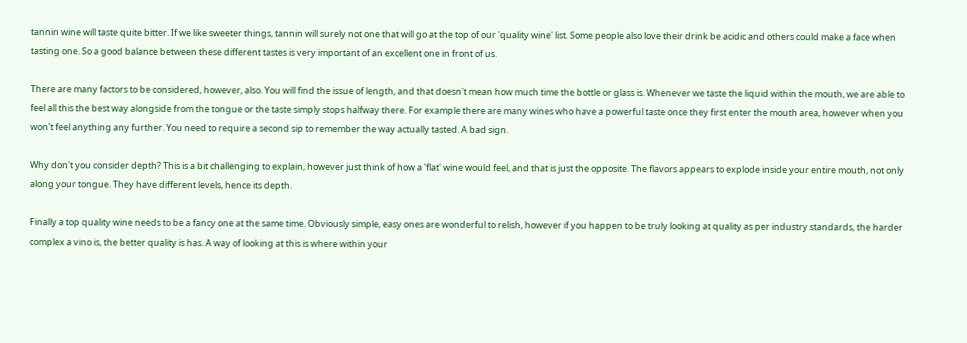tannin wine will taste quite bitter. If we like sweeter things, tannin will surely not one that will go at the top of our 'quality wine' list. Some people also love their drink be acidic and others could make a face when tasting one. So a good balance between these different tastes is very important of an excellent one in front of us.

There are many factors to be considered, however, also. You will find the issue of length, and that doesn't mean how much time the bottle or glass is. Whenever we taste the liquid within the mouth, we are able to feel all this the best way alongside from the tongue or the taste simply stops halfway there. For example there are many wines who have a powerful taste once they first enter the mouth area, however when you won't feel anything any further. You need to require a second sip to remember the way actually tasted. A bad sign.

Why don't you consider depth? This is a bit challenging to explain, however just think of how a 'flat' wine would feel, and that is just the opposite. The flavors appears to explode inside your entire mouth, not only along your tongue. They have different levels, hence its depth.

Finally a top quality wine needs to be a fancy one at the same time. Obviously simple, easy ones are wonderful to relish, however if you happen to be truly looking at quality as per industry standards, the harder complex a vino is, the better quality is has. A way of looking at this is where within your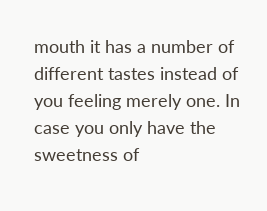mouth it has a number of different tastes instead of you feeling merely one. In case you only have the sweetness of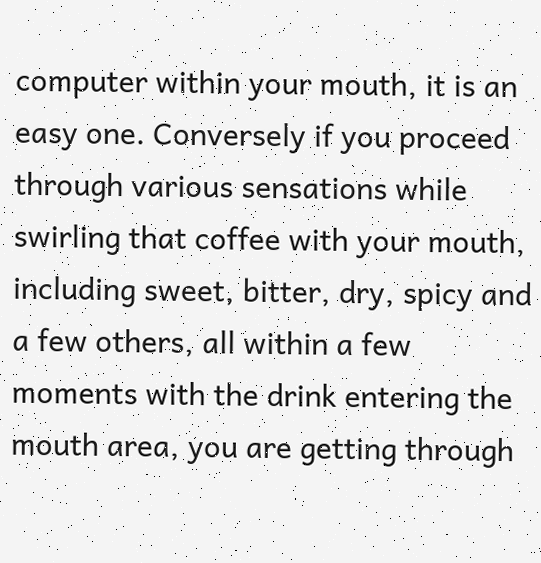computer within your mouth, it is an easy one. Conversely if you proceed through various sensations while swirling that coffee with your mouth, including sweet, bitter, dry, spicy and a few others, all within a few moments with the drink entering the mouth area, you are getting through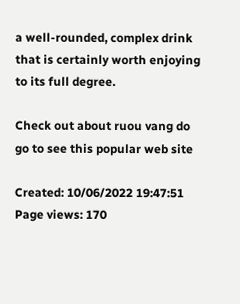a well-rounded, complex drink that is certainly worth enjoying to its full degree.

Check out about ruou vang do go to see this popular web site

Created: 10/06/2022 19:47:51
Page views: 170